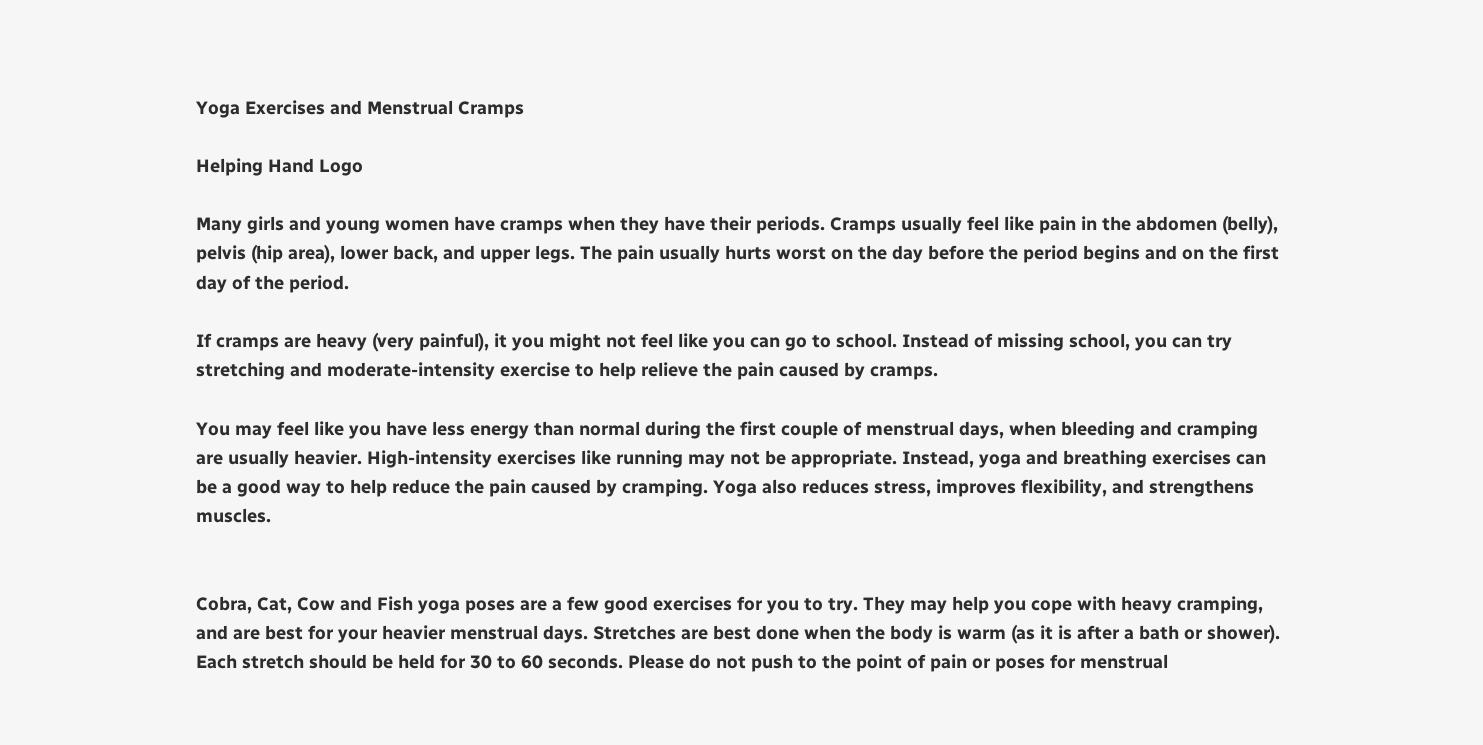Yoga Exercises and Menstrual Cramps

Helping Hand Logo

Many girls and young women have cramps when they have their periods. Cramps usually feel like pain in the abdomen (belly), pelvis (hip area), lower back, and upper legs. The pain usually hurts worst on the day before the period begins and on the first day of the period.

If cramps are heavy (very painful), it you might not feel like you can go to school. Instead of missing school, you can try stretching and moderate-intensity exercise to help relieve the pain caused by cramps.

You may feel like you have less energy than normal during the first couple of menstrual days, when bleeding and cramping are usually heavier. High-intensity exercises like running may not be appropriate. Instead, yoga and breathing exercises can be a good way to help reduce the pain caused by cramping. Yoga also reduces stress, improves flexibility, and strengthens muscles.


Cobra, Cat, Cow and Fish yoga poses are a few good exercises for you to try. They may help you cope with heavy cramping, and are best for your heavier menstrual days. Stretches are best done when the body is warm (as it is after a bath or shower). Each stretch should be held for 30 to 60 seconds. Please do not push to the point of pain or poses for menstrual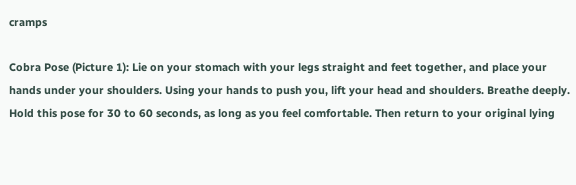cramps

Cobra Pose (Picture 1): Lie on your stomach with your legs straight and feet together, and place your hands under your shoulders. Using your hands to push you, lift your head and shoulders. Breathe deeply. Hold this pose for 30 to 60 seconds, as long as you feel comfortable. Then return to your original lying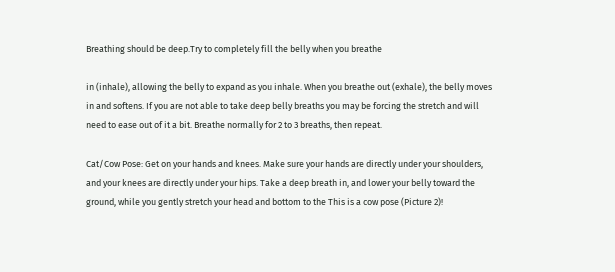Breathing should be deep.Try to completely fill the belly when you breathe

in (inhale), allowing the belly to expand as you inhale. When you breathe out (exhale), the belly moves in and softens. If you are not able to take deep belly breaths you may be forcing the stretch and will need to ease out of it a bit. Breathe normally for 2 to 3 breaths, then repeat.

Cat/Cow Pose: Get on your hands and knees. Make sure your hands are directly under your shoulders, and your knees are directly under your hips. Take a deep breath in, and lower your belly toward the ground, while you gently stretch your head and bottom to the This is a cow pose (Picture 2)!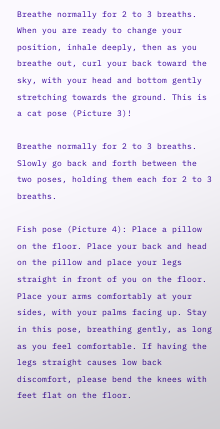Breathe normally for 2 to 3 breaths. When you are ready to change your position, inhale deeply, then as you breathe out, curl your back toward the sky, with your head and bottom gently stretching towards the ground. This is a cat pose (Picture 3)!

Breathe normally for 2 to 3 breaths. Slowly go back and forth between the two poses, holding them each for 2 to 3 breaths.

Fish pose (Picture 4): Place a pillow on the floor. Place your back and head on the pillow and place your legs straight in front of you on the floor. Place your arms comfortably at your sides, with your palms facing up. Stay in this pose, breathing gently, as long as you feel comfortable. If having the legs straight causes low back discomfort, please bend the knees with feet flat on the floor.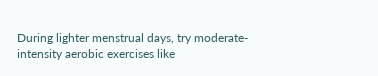During lighter menstrual days, try moderate-intensity aerobic exercises like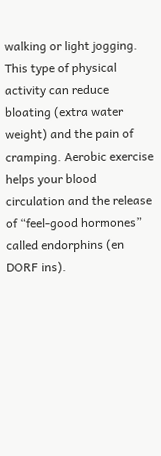walking or light jogging. This type of physical activity can reduce bloating (extra water weight) and the pain of cramping. Aerobic exercise helps your blood circulation and the release of “feel-good hormones” called endorphins (en DORF ins).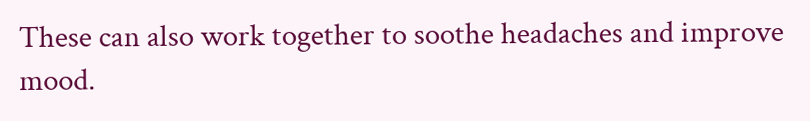These can also work together to soothe headaches and improve mood.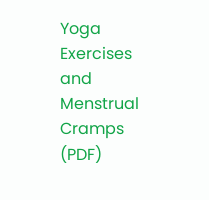Yoga Exercises and Menstrual Cramps (PDF)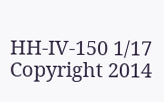HH-IV-150 1/17 Copyright 2014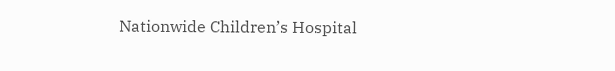Nationwide Children’s Hospital